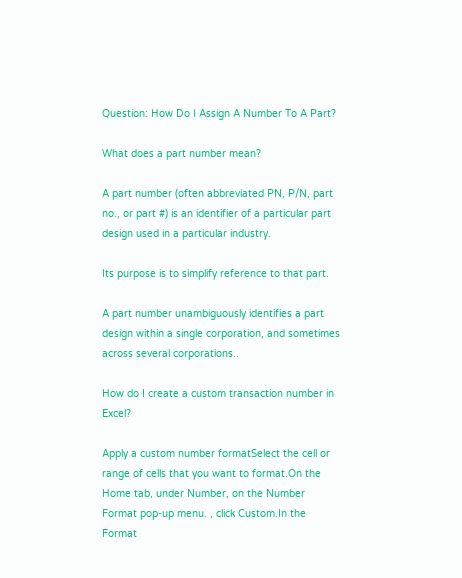Question: How Do I Assign A Number To A Part?

What does a part number mean?

A part number (often abbreviated PN, P/N, part no., or part #) is an identifier of a particular part design used in a particular industry.

Its purpose is to simplify reference to that part.

A part number unambiguously identifies a part design within a single corporation, and sometimes across several corporations..

How do I create a custom transaction number in Excel?

Apply a custom number formatSelect the cell or range of cells that you want to format.On the Home tab, under Number, on the Number Format pop-up menu. , click Custom.In the Format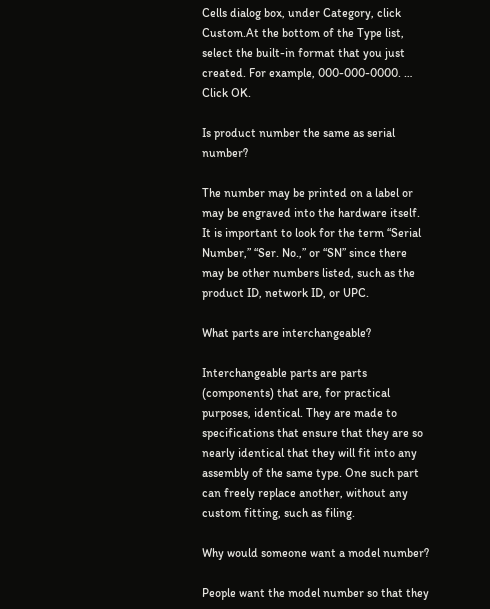Cells dialog box, under Category, click Custom.At the bottom of the Type list, select the built-in format that you just created. For example, 000-000-0000. … Click OK.

Is product number the same as serial number?

The number may be printed on a label or may be engraved into the hardware itself. It is important to look for the term “Serial Number,” “Ser. No.,” or “SN” since there may be other numbers listed, such as the product ID, network ID, or UPC.

What parts are interchangeable?

Interchangeable parts are parts (components) that are, for practical purposes, identical. They are made to specifications that ensure that they are so nearly identical that they will fit into any assembly of the same type. One such part can freely replace another, without any custom fitting, such as filing.

Why would someone want a model number?

People want the model number so that they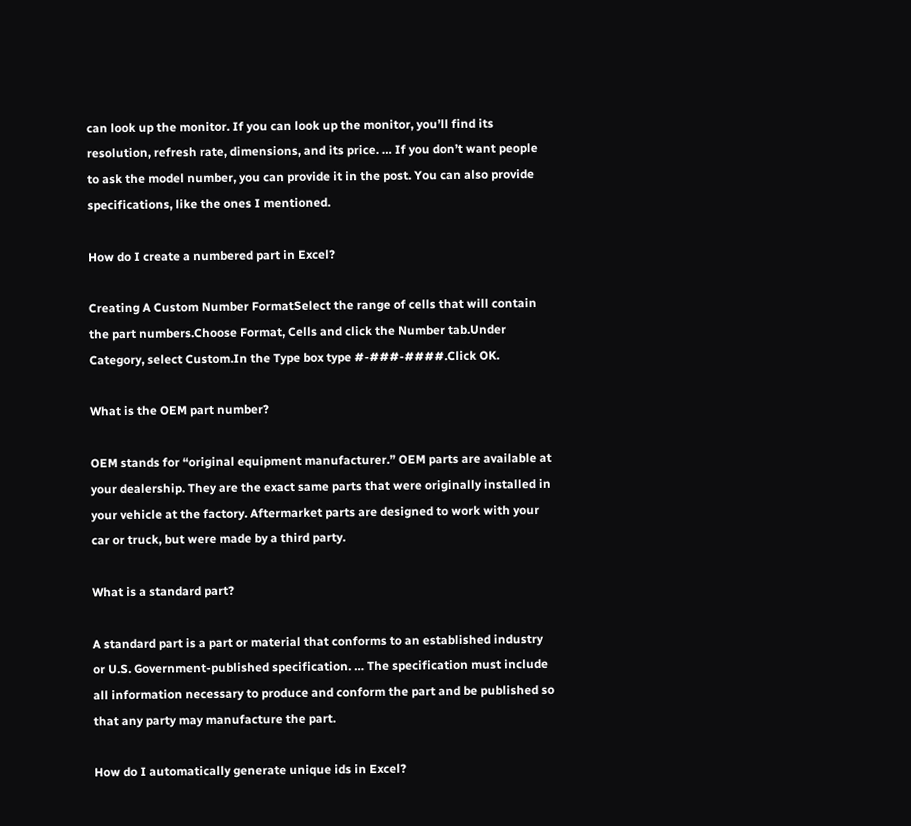can look up the monitor. If you can look up the monitor, you’ll find its resolution, refresh rate, dimensions, and its price. … If you don’t want people to ask the model number, you can provide it in the post. You can also provide specifications, like the ones I mentioned.

How do I create a numbered part in Excel?

Creating A Custom Number FormatSelect the range of cells that will contain the part numbers.Choose Format, Cells and click the Number tab.Under Category, select Custom.In the Type box type #-###-####.Click OK.

What is the OEM part number?

OEM stands for “original equipment manufacturer.” OEM parts are available at your dealership. They are the exact same parts that were originally installed in your vehicle at the factory. Aftermarket parts are designed to work with your car or truck, but were made by a third party.

What is a standard part?

A standard part is a part or material that conforms to an established industry or U.S. Government-published specification. … The specification must include all information necessary to produce and conform the part and be published so that any party may manufacture the part.

How do I automatically generate unique ids in Excel?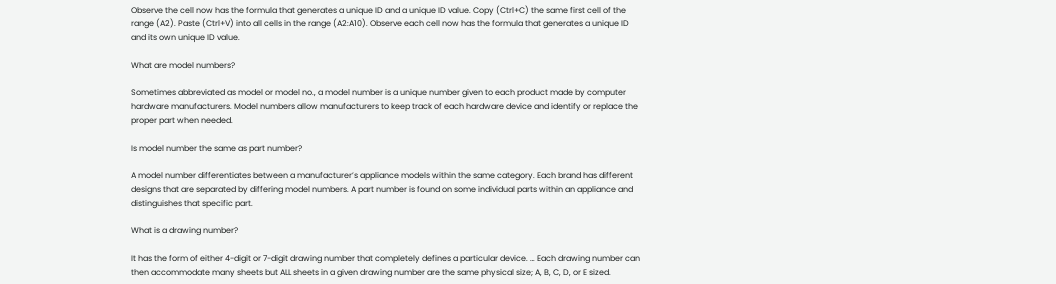Observe the cell now has the formula that generates a unique ID and a unique ID value. Copy (Ctrl+C) the same first cell of the range (A2). Paste (Ctrl+V) into all cells in the range (A2:A10). Observe each cell now has the formula that generates a unique ID and its own unique ID value.

What are model numbers?

Sometimes abbreviated as model or model no., a model number is a unique number given to each product made by computer hardware manufacturers. Model numbers allow manufacturers to keep track of each hardware device and identify or replace the proper part when needed.

Is model number the same as part number?

A model number differentiates between a manufacturer’s appliance models within the same category. Each brand has different designs that are separated by differing model numbers. A part number is found on some individual parts within an appliance and distinguishes that specific part.

What is a drawing number?

It has the form of either 4-digit or 7-digit drawing number that completely defines a particular device. … Each drawing number can then accommodate many sheets but ALL sheets in a given drawing number are the same physical size; A, B, C, D, or E sized.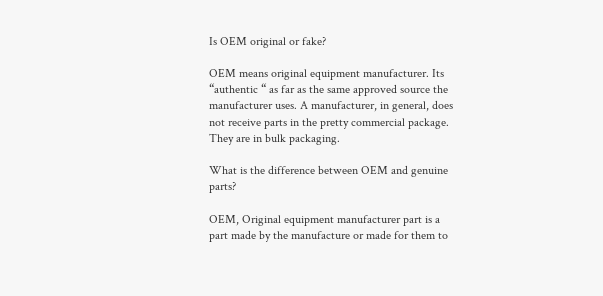Is OEM original or fake?

OEM means original equipment manufacturer. Its “authentic “ as far as the same approved source the manufacturer uses. A manufacturer, in general, does not receive parts in the pretty commercial package. They are in bulk packaging.

What is the difference between OEM and genuine parts?

OEM, Original equipment manufacturer part is a part made by the manufacture or made for them to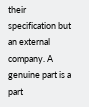their specification but an external company. A genuine part is a part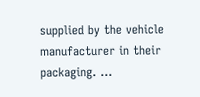supplied by the vehicle manufacturer in their packaging. …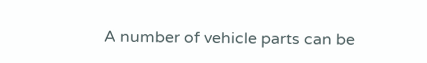A number of vehicle parts can be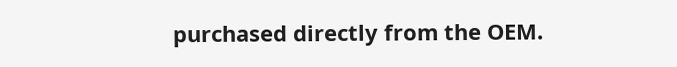purchased directly from the OEM.